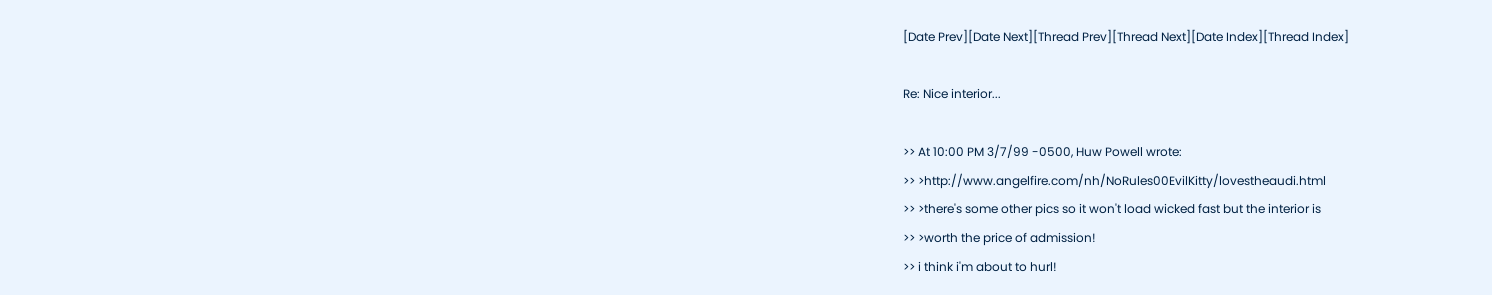[Date Prev][Date Next][Thread Prev][Thread Next][Date Index][Thread Index]

Re: Nice interior...

>> At 10:00 PM 3/7/99 -0500, Huw Powell wrote:
>> >http://www.angelfire.com/nh/NoRules00EvilKitty/lovestheaudi.html
>> >there's some other pics so it won't load wicked fast but the interior is
>> >worth the price of admission!
>> i think i'm about to hurl!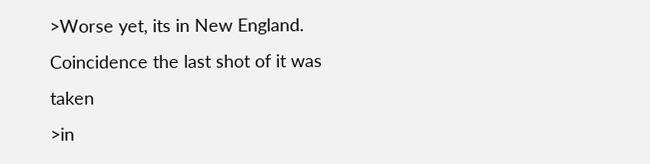>Worse yet, its in New England. Coincidence the last shot of it was taken
>in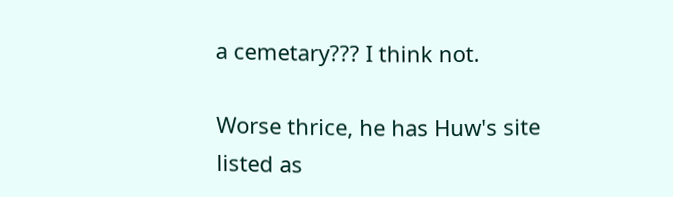a cemetary??? I think not.

Worse thrice, he has Huw's site listed as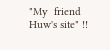"My  friend Huw's site" !!